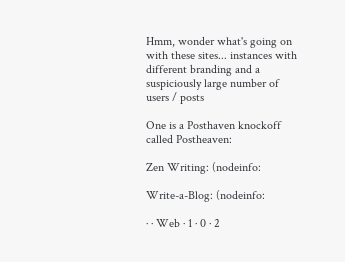Hmm, wonder what's going on with these sites... instances with different branding and a suspiciously large number of users / posts

One is a Posthaven knockoff called Postheaven:

Zen Writing: (nodeinfo:

Write-a-Blog: (nodeinfo:

· · Web · 1 · 0 · 2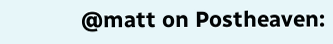@matt on Postheaven: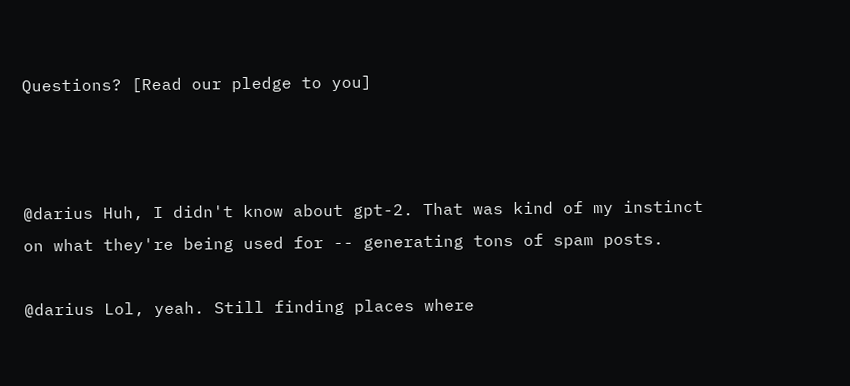Questions? [Read our pledge to you]



@darius Huh, I didn't know about gpt-2. That was kind of my instinct on what they're being used for -- generating tons of spam posts.

@darius Lol, yeah. Still finding places where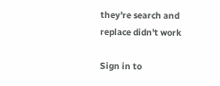they're search and replace didn't work

Sign in to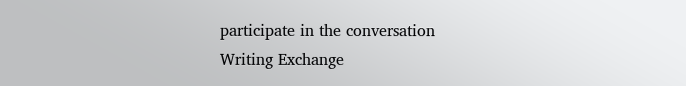participate in the conversation
Writing Exchange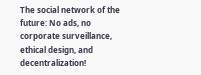The social network of the future: No ads, no corporate surveillance, ethical design, and decentralization!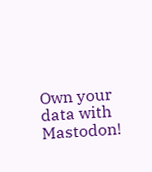Own your data with Mastodon!